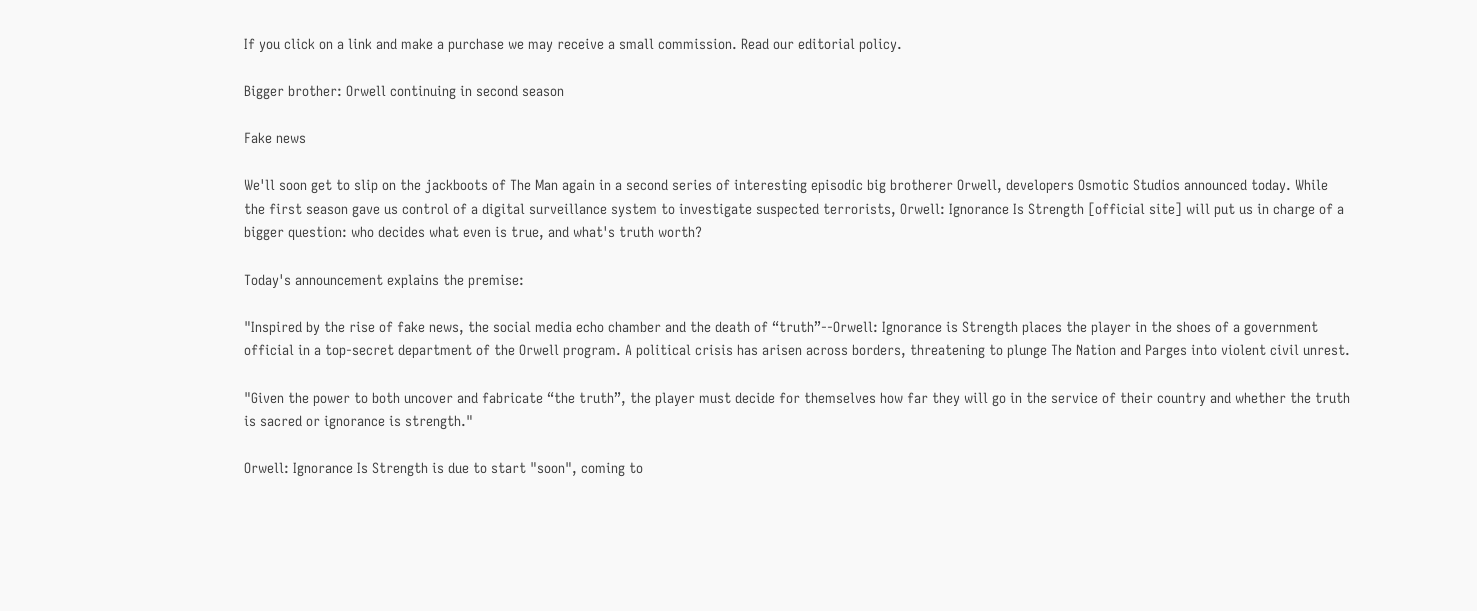If you click on a link and make a purchase we may receive a small commission. Read our editorial policy.

Bigger brother: Orwell continuing in second season

Fake news

We'll soon get to slip on the jackboots of The Man again in a second series of interesting episodic big brotherer Orwell, developers Osmotic Studios announced today. While the first season gave us control of a digital surveillance system to investigate suspected terrorists, Orwell: Ignorance Is Strength [official site] will put us in charge of a bigger question: who decides what even is true, and what's truth worth?

Today's announcement explains the premise:

"Inspired by the rise of fake news, the social media echo chamber and the death of “truth”--Orwell: Ignorance is Strength places the player in the shoes of a government official in a top-secret department of the Orwell program. A political crisis has arisen across borders, threatening to plunge The Nation and Parges into violent civil unrest.

"Given the power to both uncover and fabricate “the truth”, the player must decide for themselves how far they will go in the service of their country and whether the truth is sacred or ignorance is strength."

Orwell: Ignorance Is Strength is due to start "soon", coming to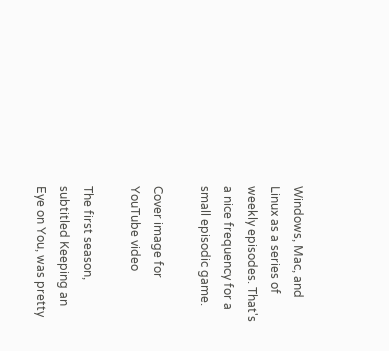Windows, Mac, and Linux as a series of weekly episodes. That's a nice frequency for a small episodic game.

Cover image for YouTube video

The first season, subtitled Keeping an Eye on You, was pretty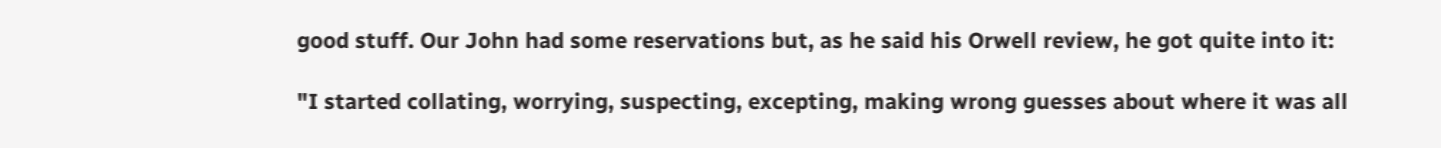good stuff. Our John had some reservations but, as he said his Orwell review, he got quite into it:

"I started collating, worrying, suspecting, excepting, making wrong guesses about where it was all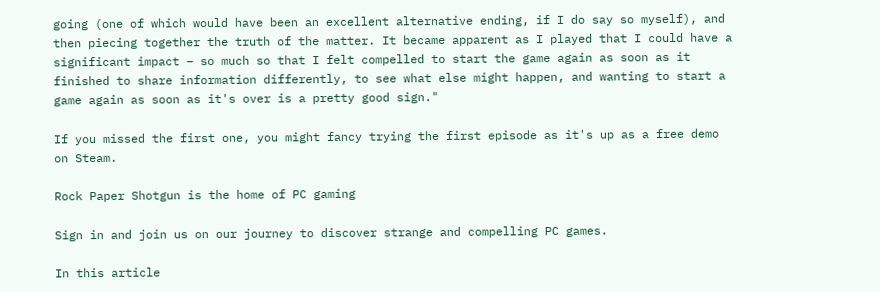going (one of which would have been an excellent alternative ending, if I do say so myself), and then piecing together the truth of the matter. It became apparent as I played that I could have a significant impact – so much so that I felt compelled to start the game again as soon as it finished to share information differently, to see what else might happen, and wanting to start a game again as soon as it's over is a pretty good sign."

If you missed the first one, you might fancy trying the first episode as it's up as a free demo on Steam.

Rock Paper Shotgun is the home of PC gaming

Sign in and join us on our journey to discover strange and compelling PC games.

In this article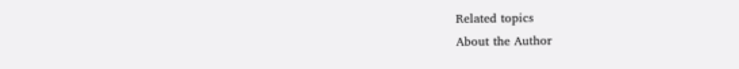Related topics
About the Author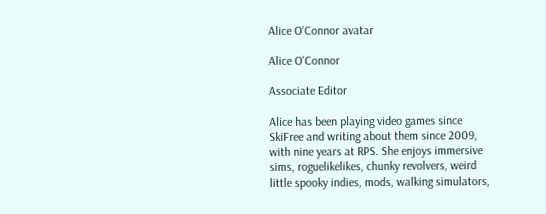Alice O'Connor avatar

Alice O'Connor

Associate Editor

Alice has been playing video games since SkiFree and writing about them since 2009, with nine years at RPS. She enjoys immersive sims, roguelikelikes, chunky revolvers, weird little spooky indies, mods, walking simulators,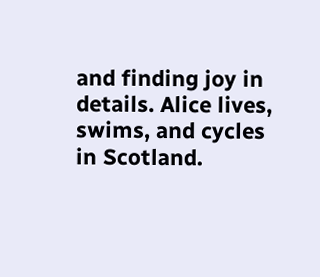and finding joy in details. Alice lives, swims, and cycles in Scotland.